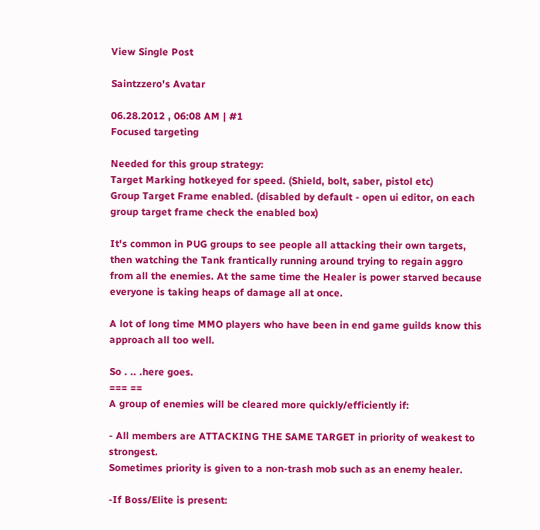View Single Post

Saintzzero's Avatar

06.28.2012 , 06:08 AM | #1
Focused targeting

Needed for this group strategy:
Target Marking hotkeyed for speed. (Shield, bolt, saber, pistol etc)
Group Target Frame enabled. (disabled by default - open ui editor, on each group target frame check the enabled box)

It's common in PUG groups to see people all attacking their own targets, then watching the Tank frantically running around trying to regain aggro from all the enemies. At the same time the Healer is power starved because everyone is taking heaps of damage all at once.

A lot of long time MMO players who have been in end game guilds know this approach all too well.

So . .. .here goes.
=== ==
A group of enemies will be cleared more quickly/efficiently if:

- All members are ATTACKING THE SAME TARGET in priority of weakest to strongest.
Sometimes priority is given to a non-trash mob such as an enemy healer.

-If Boss/Elite is present: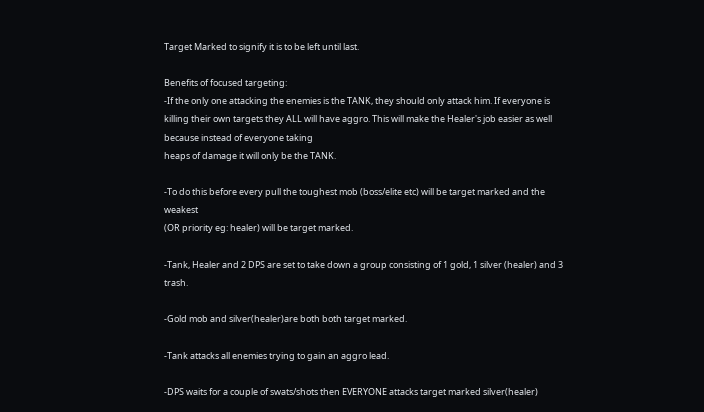Target Marked to signify it is to be left until last.

Benefits of focused targeting:
-If the only one attacking the enemies is the TANK, they should only attack him. If everyone is killing their own targets they ALL will have aggro. This will make the Healer's job easier as well because instead of everyone taking
heaps of damage it will only be the TANK.

-To do this before every pull the toughest mob (boss/elite etc) will be target marked and the weakest
(OR priority eg: healer) will be target marked.

-Tank, Healer and 2 DPS are set to take down a group consisting of 1 gold, 1 silver (healer) and 3 trash.

-Gold mob and silver(healer)are both both target marked.

-Tank attacks all enemies trying to gain an aggro lead.

-DPS waits for a couple of swats/shots then EVERYONE attacks target marked silver(healer)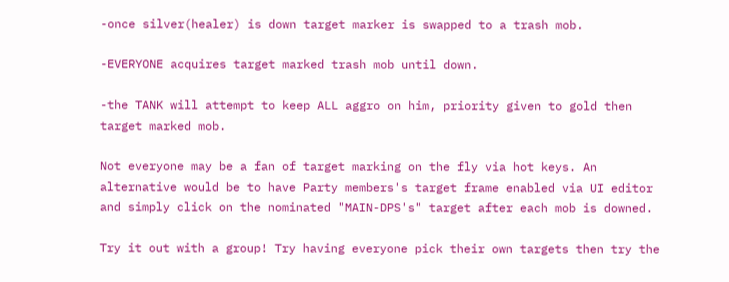-once silver(healer) is down target marker is swapped to a trash mob.

-EVERYONE acquires target marked trash mob until down.

-the TANK will attempt to keep ALL aggro on him, priority given to gold then target marked mob.

Not everyone may be a fan of target marking on the fly via hot keys. An alternative would be to have Party members's target frame enabled via UI editor and simply click on the nominated "MAIN-DPS's" target after each mob is downed.

Try it out with a group! Try having everyone pick their own targets then try the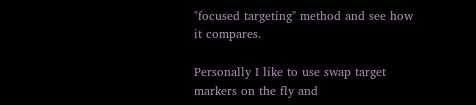"focused targeting" method and see how it compares.

Personally I like to use swap target markers on the fly and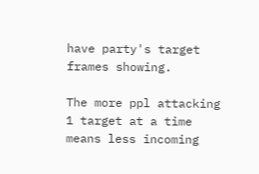have party's target frames showing.

The more ppl attacking 1 target at a time means less incoming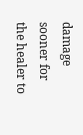damage sooner for the healer to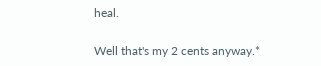heal.

Well that's my 2 cents anyway.*